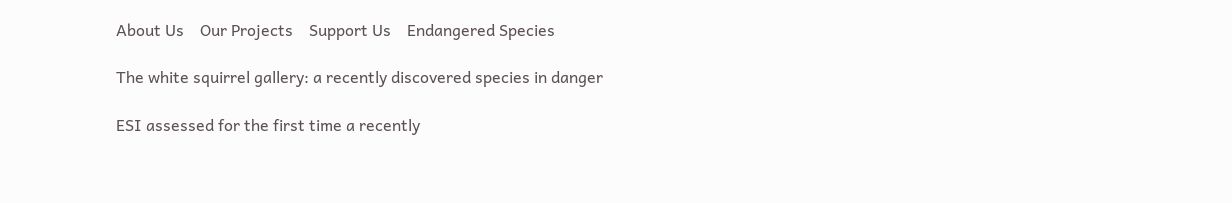About Us    Our Projects    Support Us    Endangered Species

The white squirrel gallery: a recently discovered species in danger

ESI assessed for the first time a recently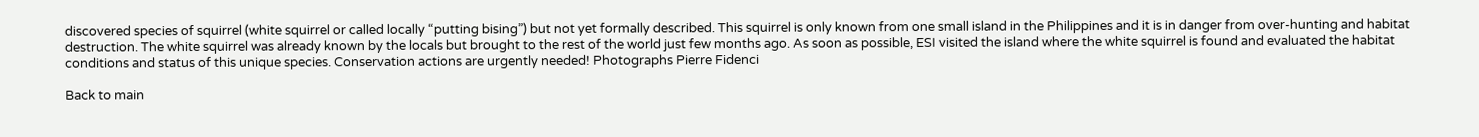discovered species of squirrel (white squirrel or called locally “putting bising”) but not yet formally described. This squirrel is only known from one small island in the Philippines and it is in danger from over-hunting and habitat destruction. The white squirrel was already known by the locals but brought to the rest of the world just few months ago. As soon as possible, ESI visited the island where the white squirrel is found and evaluated the habitat conditions and status of this unique species. Conservation actions are urgently needed! Photographs Pierre Fidenci

Back to main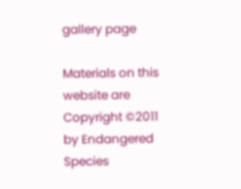gallery page

Materials on this website are Copyright ©2011 by Endangered Species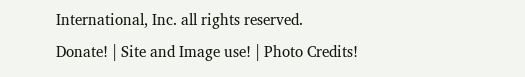International, Inc. all rights reserved.
Donate! | Site and Image use! | Photo Credits!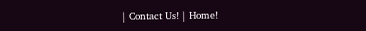| Contact Us! | Home!